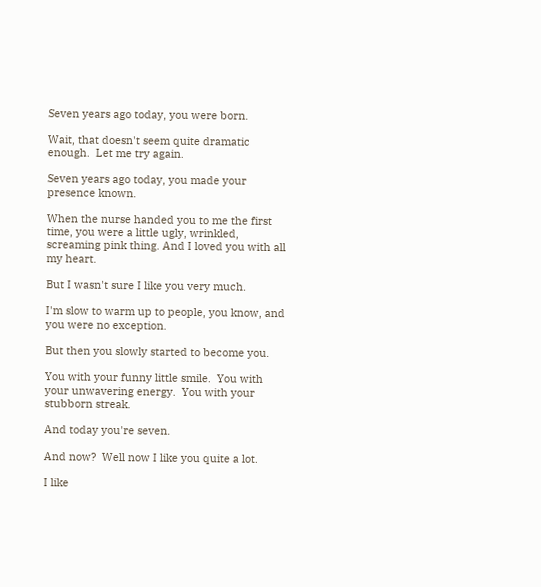Seven years ago today, you were born.

Wait, that doesn't seem quite dramatic enough.  Let me try again.

Seven years ago today, you made your presence known.

When the nurse handed you to me the first time, you were a little ugly, wrinkled, screaming pink thing. And I loved you with all my heart.

But I wasn't sure I like you very much.

I'm slow to warm up to people, you know, and you were no exception.

But then you slowly started to become you.

You with your funny little smile.  You with your unwavering energy.  You with your stubborn streak.

And today you're seven.

And now?  Well now I like you quite a lot.

I like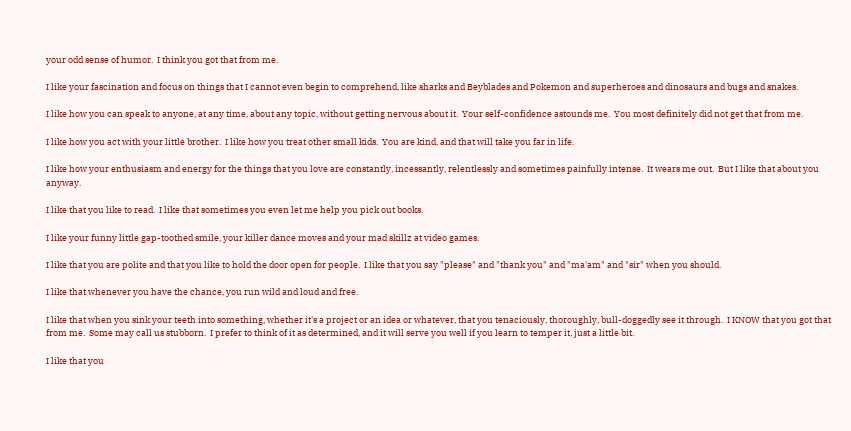your odd sense of humor.  I think you got that from me.

I like your fascination and focus on things that I cannot even begin to comprehend, like sharks and Beyblades and Pokemon and superheroes and dinosaurs and bugs and snakes.

I like how you can speak to anyone, at any time, about any topic, without getting nervous about it.  Your self-confidence astounds me.  You most definitely did not get that from me.

I like how you act with your little brother.  I like how you treat other small kids.  You are kind, and that will take you far in life.

I like how your enthusiasm and energy for the things that you love are constantly, incessantly, relentlessly and sometimes painfully intense.  It wears me out.  But I like that about you anyway.

I like that you like to read.  I like that sometimes you even let me help you pick out books.

I like your funny little gap-toothed smile, your killer dance moves and your mad skillz at video games.

I like that you are polite and that you like to hold the door open for people.  I like that you say "please" and "thank you" and "ma'am" and "sir" when you should.

I like that whenever you have the chance, you run wild and loud and free.

I like that when you sink your teeth into something, whether it's a project or an idea or whatever, that you tenaciously, thoroughly, bull-doggedly see it through.  I KNOW that you got that from me.  Some may call us stubborn.  I prefer to think of it as determined, and it will serve you well if you learn to temper it, just a little bit.

I like that you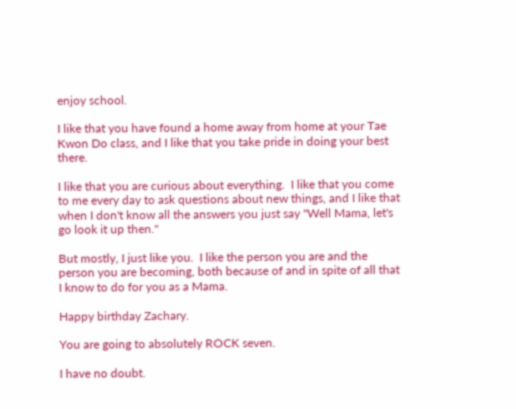enjoy school.

I like that you have found a home away from home at your Tae Kwon Do class, and I like that you take pride in doing your best there.

I like that you are curious about everything.  I like that you come to me every day to ask questions about new things, and I like that when I don't know all the answers you just say "Well Mama, let's go look it up then."

But mostly, I just like you.  I like the person you are and the person you are becoming, both because of and in spite of all that I know to do for you as a Mama.

Happy birthday Zachary.

You are going to absolutely ROCK seven.

I have no doubt.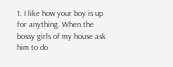1. I like how your boy is up for anything. When the bossy girls of my house ask him to do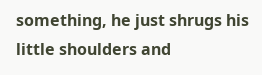something, he just shrugs his little shoulders and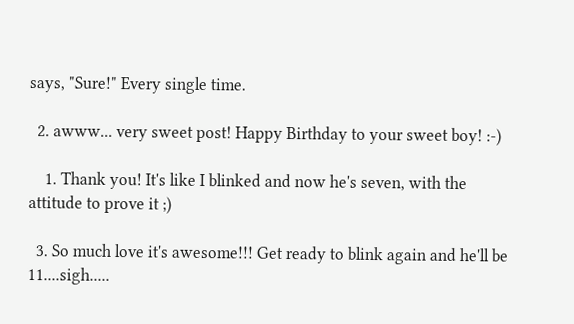says, "Sure!" Every single time.

  2. awww... very sweet post! Happy Birthday to your sweet boy! :-)

    1. Thank you! It's like I blinked and now he's seven, with the attitude to prove it ;)

  3. So much love it's awesome!!! Get ready to blink again and he'll be 11....sigh.....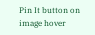Pin It button on image hover